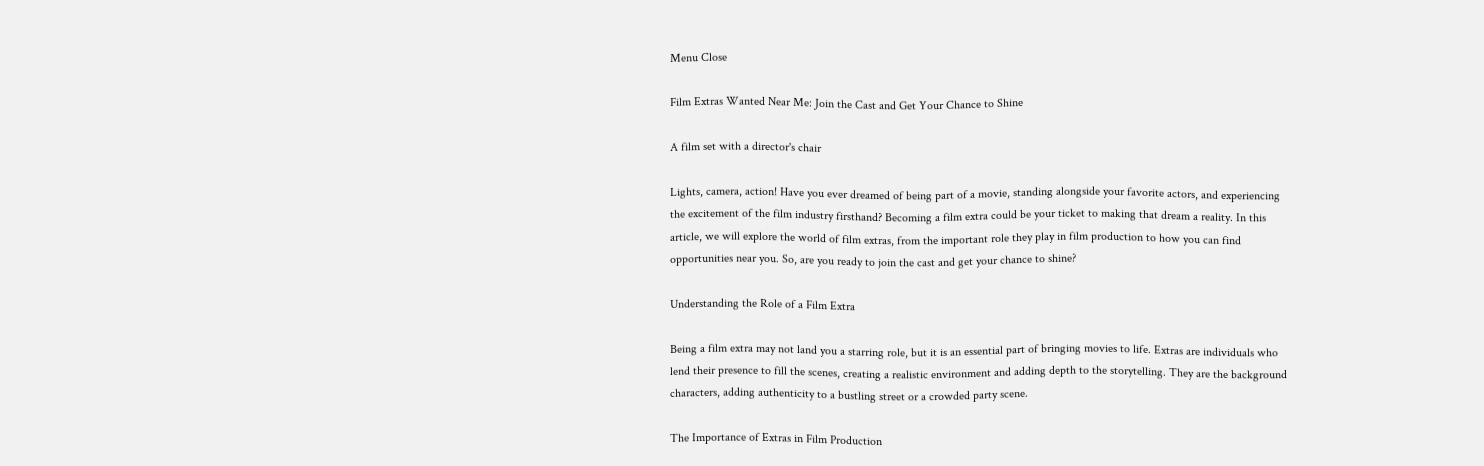Menu Close

Film Extras Wanted Near Me: Join the Cast and Get Your Chance to Shine

A film set with a director's chair

Lights, camera, action! Have you ever dreamed of being part of a movie, standing alongside your favorite actors, and experiencing the excitement of the film industry firsthand? Becoming a film extra could be your ticket to making that dream a reality. In this article, we will explore the world of film extras, from the important role they play in film production to how you can find opportunities near you. So, are you ready to join the cast and get your chance to shine?

Understanding the Role of a Film Extra

Being a film extra may not land you a starring role, but it is an essential part of bringing movies to life. Extras are individuals who lend their presence to fill the scenes, creating a realistic environment and adding depth to the storytelling. They are the background characters, adding authenticity to a bustling street or a crowded party scene.

The Importance of Extras in Film Production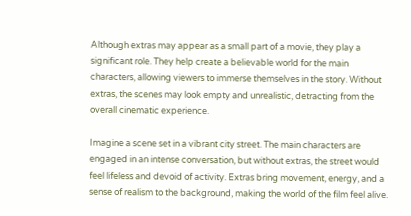Although extras may appear as a small part of a movie, they play a significant role. They help create a believable world for the main characters, allowing viewers to immerse themselves in the story. Without extras, the scenes may look empty and unrealistic, detracting from the overall cinematic experience.

Imagine a scene set in a vibrant city street. The main characters are engaged in an intense conversation, but without extras, the street would feel lifeless and devoid of activity. Extras bring movement, energy, and a sense of realism to the background, making the world of the film feel alive.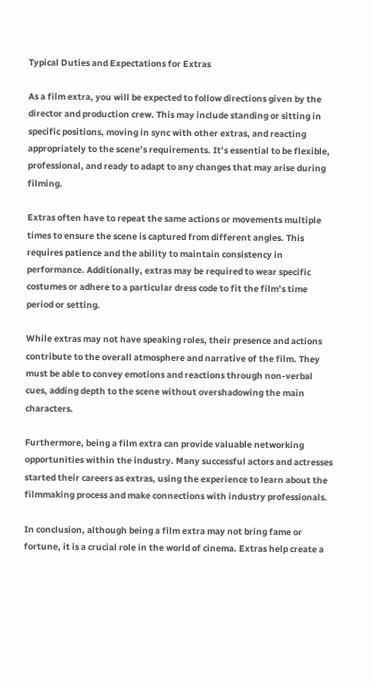Typical Duties and Expectations for Extras

As a film extra, you will be expected to follow directions given by the director and production crew. This may include standing or sitting in specific positions, moving in sync with other extras, and reacting appropriately to the scene’s requirements. It’s essential to be flexible, professional, and ready to adapt to any changes that may arise during filming.

Extras often have to repeat the same actions or movements multiple times to ensure the scene is captured from different angles. This requires patience and the ability to maintain consistency in performance. Additionally, extras may be required to wear specific costumes or adhere to a particular dress code to fit the film’s time period or setting.

While extras may not have speaking roles, their presence and actions contribute to the overall atmosphere and narrative of the film. They must be able to convey emotions and reactions through non-verbal cues, adding depth to the scene without overshadowing the main characters.

Furthermore, being a film extra can provide valuable networking opportunities within the industry. Many successful actors and actresses started their careers as extras, using the experience to learn about the filmmaking process and make connections with industry professionals.

In conclusion, although being a film extra may not bring fame or fortune, it is a crucial role in the world of cinema. Extras help create a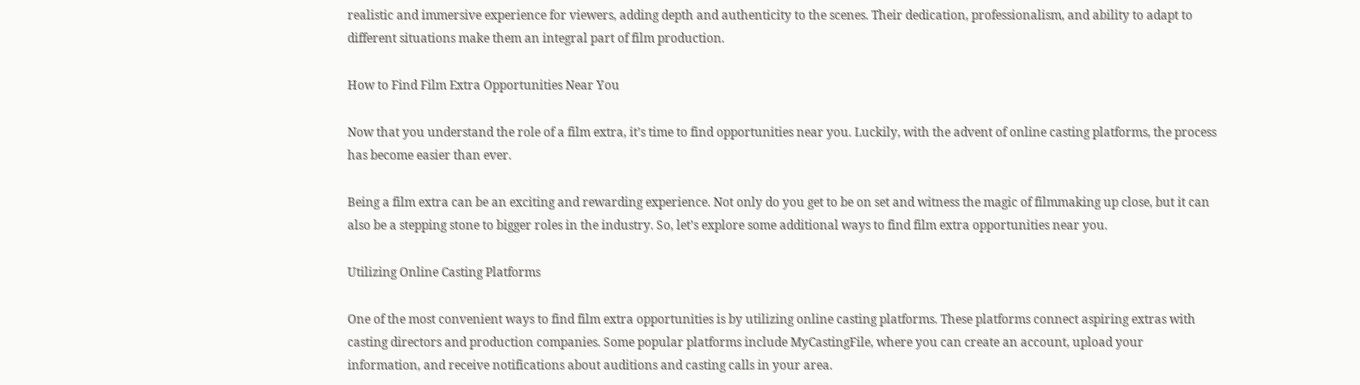realistic and immersive experience for viewers, adding depth and authenticity to the scenes. Their dedication, professionalism, and ability to adapt to different situations make them an integral part of film production.

How to Find Film Extra Opportunities Near You

Now that you understand the role of a film extra, it’s time to find opportunities near you. Luckily, with the advent of online casting platforms, the process has become easier than ever.

Being a film extra can be an exciting and rewarding experience. Not only do you get to be on set and witness the magic of filmmaking up close, but it can also be a stepping stone to bigger roles in the industry. So, let’s explore some additional ways to find film extra opportunities near you.

Utilizing Online Casting Platforms

One of the most convenient ways to find film extra opportunities is by utilizing online casting platforms. These platforms connect aspiring extras with casting directors and production companies. Some popular platforms include MyCastingFile, where you can create an account, upload your information, and receive notifications about auditions and casting calls in your area.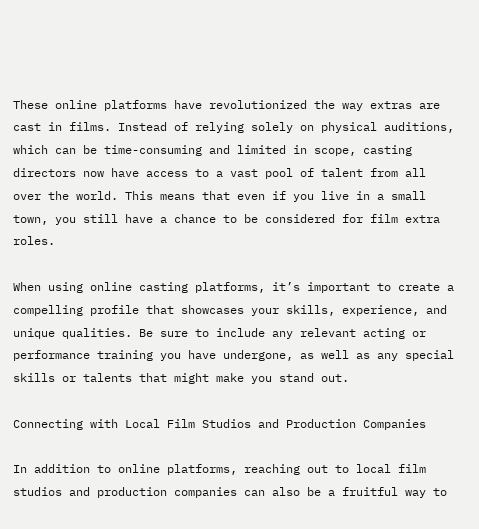These online platforms have revolutionized the way extras are cast in films. Instead of relying solely on physical auditions, which can be time-consuming and limited in scope, casting directors now have access to a vast pool of talent from all over the world. This means that even if you live in a small town, you still have a chance to be considered for film extra roles.

When using online casting platforms, it’s important to create a compelling profile that showcases your skills, experience, and unique qualities. Be sure to include any relevant acting or performance training you have undergone, as well as any special skills or talents that might make you stand out.

Connecting with Local Film Studios and Production Companies

In addition to online platforms, reaching out to local film studios and production companies can also be a fruitful way to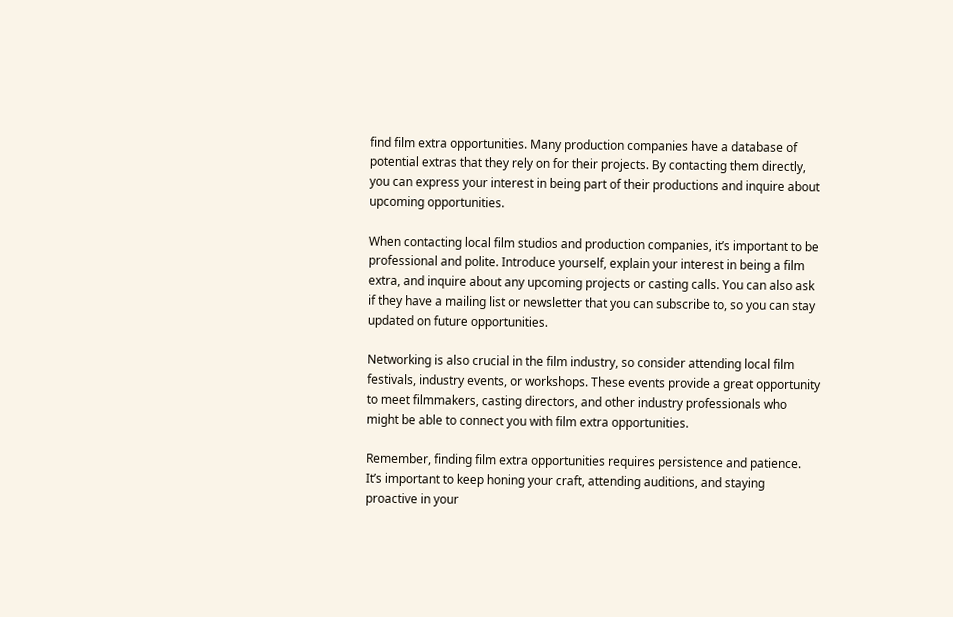find film extra opportunities. Many production companies have a database of potential extras that they rely on for their projects. By contacting them directly, you can express your interest in being part of their productions and inquire about upcoming opportunities.

When contacting local film studios and production companies, it’s important to be professional and polite. Introduce yourself, explain your interest in being a film extra, and inquire about any upcoming projects or casting calls. You can also ask if they have a mailing list or newsletter that you can subscribe to, so you can stay updated on future opportunities.

Networking is also crucial in the film industry, so consider attending local film festivals, industry events, or workshops. These events provide a great opportunity to meet filmmakers, casting directors, and other industry professionals who might be able to connect you with film extra opportunities.

Remember, finding film extra opportunities requires persistence and patience. It’s important to keep honing your craft, attending auditions, and staying proactive in your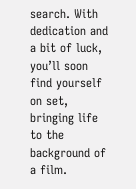search. With dedication and a bit of luck, you’ll soon find yourself on set, bringing life to the background of a film.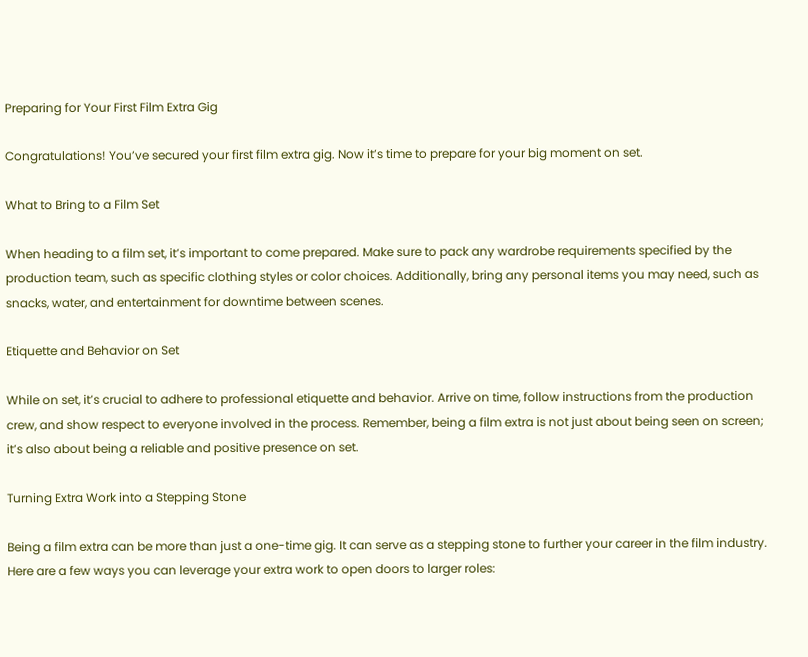Preparing for Your First Film Extra Gig

Congratulations! You’ve secured your first film extra gig. Now it’s time to prepare for your big moment on set.

What to Bring to a Film Set

When heading to a film set, it’s important to come prepared. Make sure to pack any wardrobe requirements specified by the production team, such as specific clothing styles or color choices. Additionally, bring any personal items you may need, such as snacks, water, and entertainment for downtime between scenes.

Etiquette and Behavior on Set

While on set, it’s crucial to adhere to professional etiquette and behavior. Arrive on time, follow instructions from the production crew, and show respect to everyone involved in the process. Remember, being a film extra is not just about being seen on screen; it’s also about being a reliable and positive presence on set.

Turning Extra Work into a Stepping Stone

Being a film extra can be more than just a one-time gig. It can serve as a stepping stone to further your career in the film industry. Here are a few ways you can leverage your extra work to open doors to larger roles: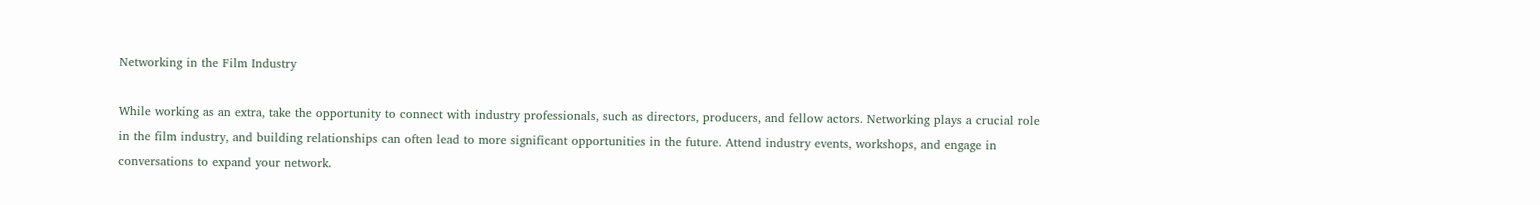Networking in the Film Industry

While working as an extra, take the opportunity to connect with industry professionals, such as directors, producers, and fellow actors. Networking plays a crucial role in the film industry, and building relationships can often lead to more significant opportunities in the future. Attend industry events, workshops, and engage in conversations to expand your network.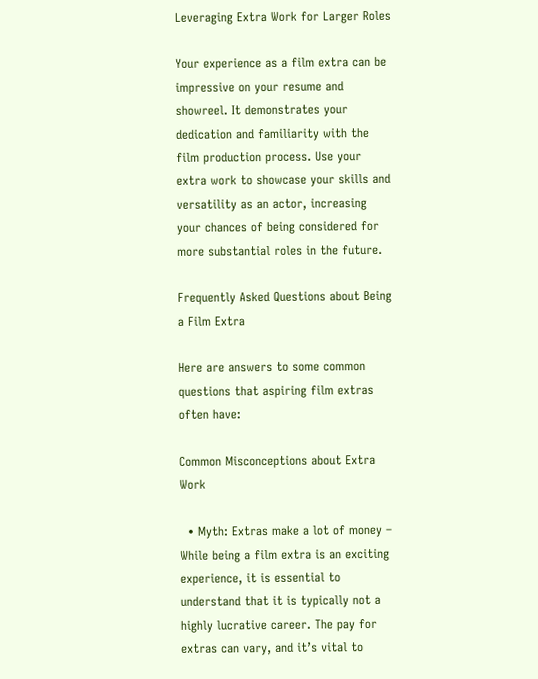Leveraging Extra Work for Larger Roles

Your experience as a film extra can be impressive on your resume and showreel. It demonstrates your dedication and familiarity with the film production process. Use your extra work to showcase your skills and versatility as an actor, increasing your chances of being considered for more substantial roles in the future.

Frequently Asked Questions about Being a Film Extra

Here are answers to some common questions that aspiring film extras often have:

Common Misconceptions about Extra Work

  • Myth: Extras make a lot of money – While being a film extra is an exciting experience, it is essential to understand that it is typically not a highly lucrative career. The pay for extras can vary, and it’s vital to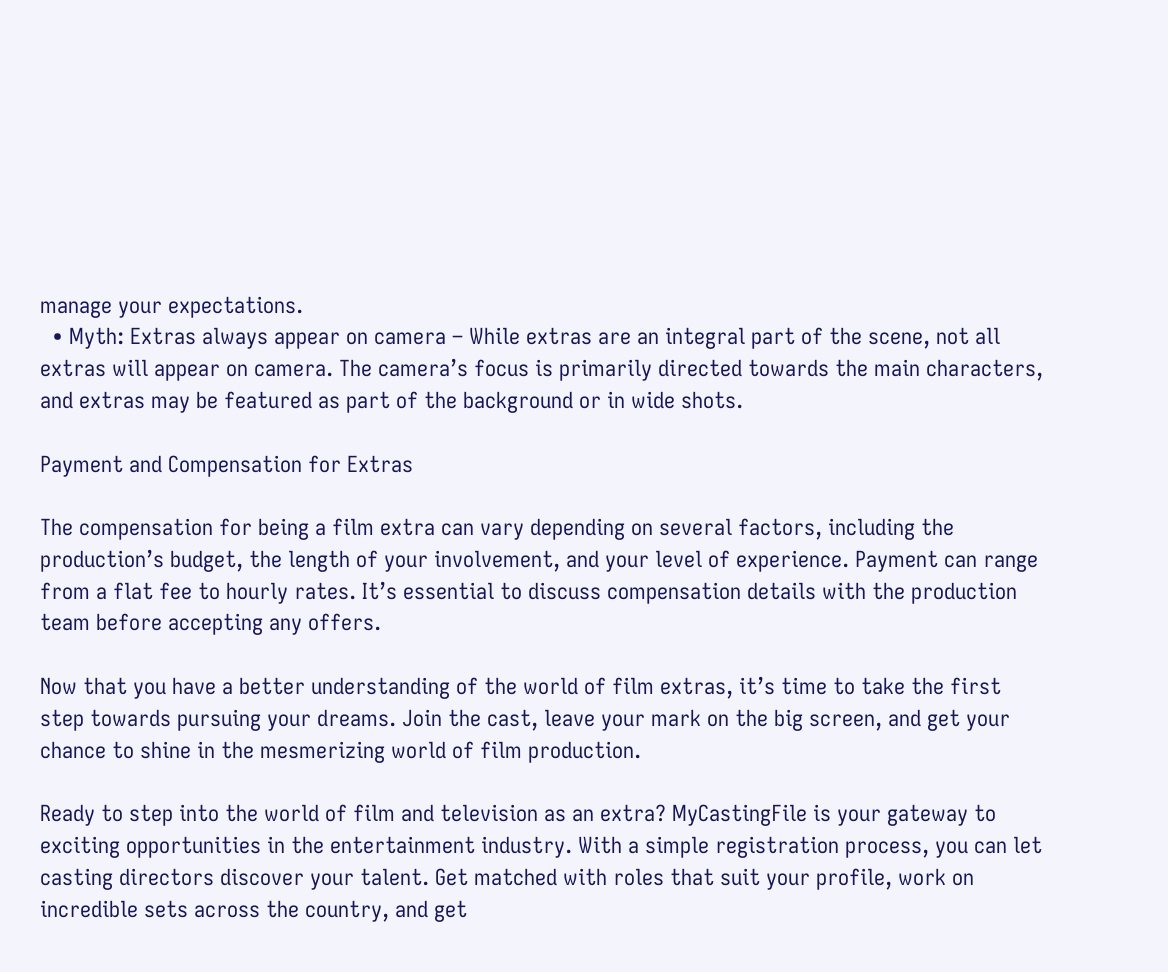manage your expectations.
  • Myth: Extras always appear on camera – While extras are an integral part of the scene, not all extras will appear on camera. The camera’s focus is primarily directed towards the main characters, and extras may be featured as part of the background or in wide shots.

Payment and Compensation for Extras

The compensation for being a film extra can vary depending on several factors, including the production’s budget, the length of your involvement, and your level of experience. Payment can range from a flat fee to hourly rates. It’s essential to discuss compensation details with the production team before accepting any offers.

Now that you have a better understanding of the world of film extras, it’s time to take the first step towards pursuing your dreams. Join the cast, leave your mark on the big screen, and get your chance to shine in the mesmerizing world of film production.

Ready to step into the world of film and television as an extra? MyCastingFile is your gateway to exciting opportunities in the entertainment industry. With a simple registration process, you can let casting directors discover your talent. Get matched with roles that suit your profile, work on incredible sets across the country, and get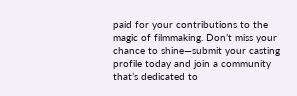paid for your contributions to the magic of filmmaking. Don’t miss your chance to shine—submit your casting profile today and join a community that’s dedicated to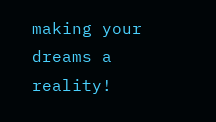making your dreams a reality!